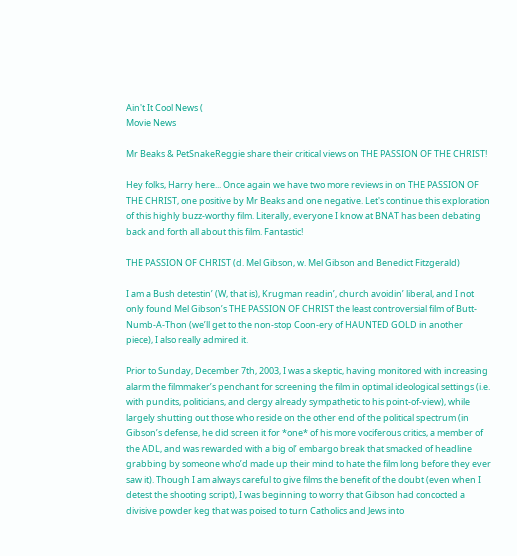Ain't It Cool News (
Movie News

Mr Beaks & PetSnakeReggie share their critical views on THE PASSION OF THE CHRIST!

Hey folks, Harry here... Once again we have two more reviews in on THE PASSION OF THE CHRIST, one positive by Mr Beaks and one negative. Let's continue this exploration of this highly buzz-worthy film. Literally, everyone I know at BNAT has been debating back and forth all about this film. Fantastic!

THE PASSION OF CHRIST (d. Mel Gibson, w. Mel Gibson and Benedict Fitzgerald)

I am a Bush detestin’ (W, that is), Krugman readin’, church avoidin’ liberal, and I not only found Mel Gibson’s THE PASSION OF CHRIST the least controversial film of Butt-Numb-A-Thon (we’ll get to the non-stop Coon-ery of HAUNTED GOLD in another piece), I also really admired it.

Prior to Sunday, December 7th, 2003, I was a skeptic, having monitored with increasing alarm the filmmaker’s penchant for screening the film in optimal ideological settings (i.e. with pundits, politicians, and clergy already sympathetic to his point-of-view), while largely shutting out those who reside on the other end of the political spectrum (in Gibson’s defense, he did screen it for *one* of his more vociferous critics, a member of the ADL, and was rewarded with a big ol’ embargo break that smacked of headline grabbing by someone who’d made up their mind to hate the film long before they ever saw it). Though I am always careful to give films the benefit of the doubt (even when I detest the shooting script), I was beginning to worry that Gibson had concocted a divisive powder keg that was poised to turn Catholics and Jews into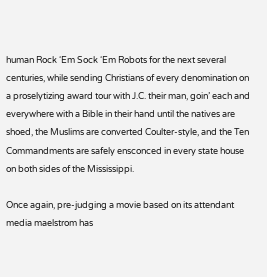human Rock ‘Em Sock ‘Em Robots for the next several centuries, while sending Christians of every denomination on a proselytizing award tour with J.C. their man, goin’ each and everywhere with a Bible in their hand until the natives are shoed, the Muslims are converted Coulter-style, and the Ten Commandments are safely ensconced in every state house on both sides of the Mississippi.

Once again, pre-judging a movie based on its attendant media maelstrom has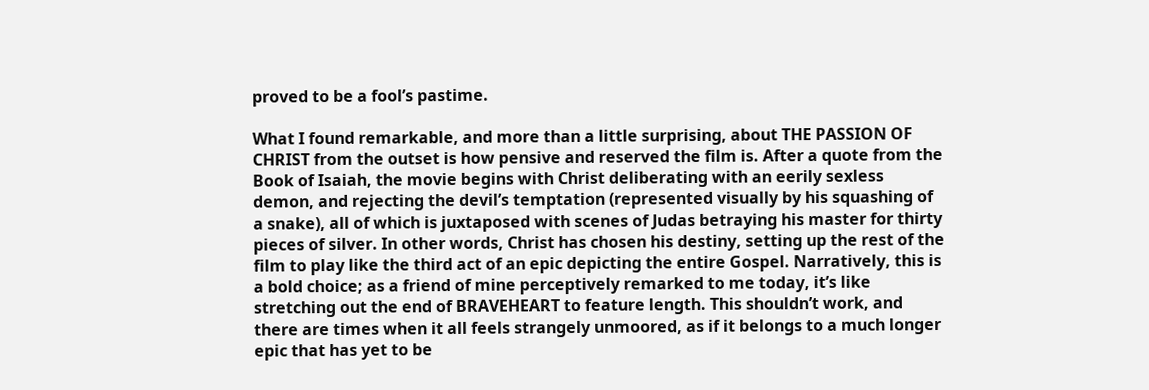proved to be a fool’s pastime.

What I found remarkable, and more than a little surprising, about THE PASSION OF CHRIST from the outset is how pensive and reserved the film is. After a quote from the Book of Isaiah, the movie begins with Christ deliberating with an eerily sexless demon, and rejecting the devil’s temptation (represented visually by his squashing of a snake), all of which is juxtaposed with scenes of Judas betraying his master for thirty pieces of silver. In other words, Christ has chosen his destiny, setting up the rest of the film to play like the third act of an epic depicting the entire Gospel. Narratively, this is a bold choice; as a friend of mine perceptively remarked to me today, it’s like stretching out the end of BRAVEHEART to feature length. This shouldn’t work, and there are times when it all feels strangely unmoored, as if it belongs to a much longer epic that has yet to be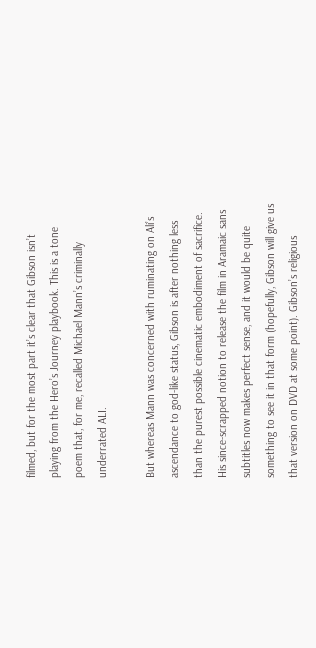filmed, but for the most part it’s clear that Gibson isn’t playing from the Hero’s Journey playbook. This is a tone poem that, for me, recalled Michael Mann’s criminally underrated ALI.

But whereas Mann was concerned with ruminating on Ali’s ascendance to god-like status, Gibson is after nothing less than the purest possible cinematic embodiment of sacrifice. His since-scrapped notion to release the film in Aramaic sans subtitles now makes perfect sense, and it would be quite something to see it in that form (hopefully, Gibson will give us that version on DVD at some point). Gibson’s religious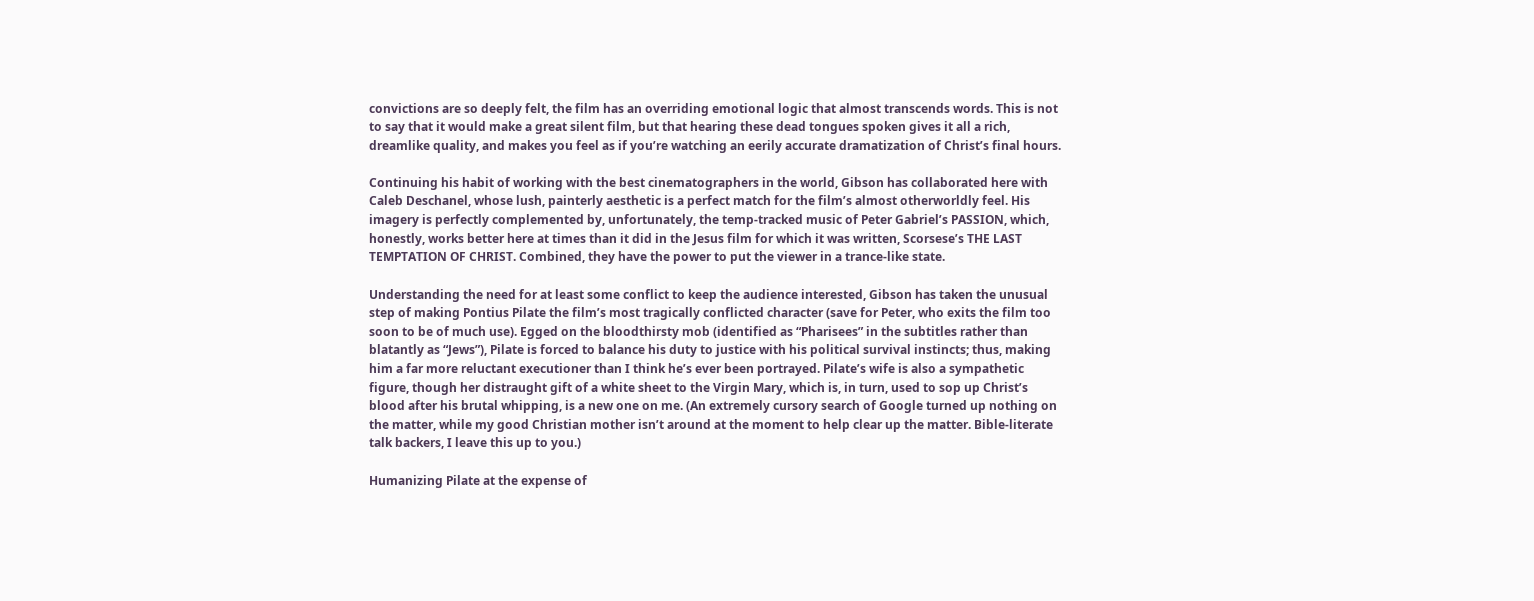convictions are so deeply felt, the film has an overriding emotional logic that almost transcends words. This is not to say that it would make a great silent film, but that hearing these dead tongues spoken gives it all a rich, dreamlike quality, and makes you feel as if you’re watching an eerily accurate dramatization of Christ’s final hours.

Continuing his habit of working with the best cinematographers in the world, Gibson has collaborated here with Caleb Deschanel, whose lush, painterly aesthetic is a perfect match for the film’s almost otherworldly feel. His imagery is perfectly complemented by, unfortunately, the temp-tracked music of Peter Gabriel’s PASSION, which, honestly, works better here at times than it did in the Jesus film for which it was written, Scorsese’s THE LAST TEMPTATION OF CHRIST. Combined, they have the power to put the viewer in a trance-like state.

Understanding the need for at least some conflict to keep the audience interested, Gibson has taken the unusual step of making Pontius Pilate the film’s most tragically conflicted character (save for Peter, who exits the film too soon to be of much use). Egged on the bloodthirsty mob (identified as “Pharisees” in the subtitles rather than blatantly as “Jews”), Pilate is forced to balance his duty to justice with his political survival instincts; thus, making him a far more reluctant executioner than I think he’s ever been portrayed. Pilate’s wife is also a sympathetic figure, though her distraught gift of a white sheet to the Virgin Mary, which is, in turn, used to sop up Christ’s blood after his brutal whipping, is a new one on me. (An extremely cursory search of Google turned up nothing on the matter, while my good Christian mother isn’t around at the moment to help clear up the matter. Bible-literate talk backers, I leave this up to you.)

Humanizing Pilate at the expense of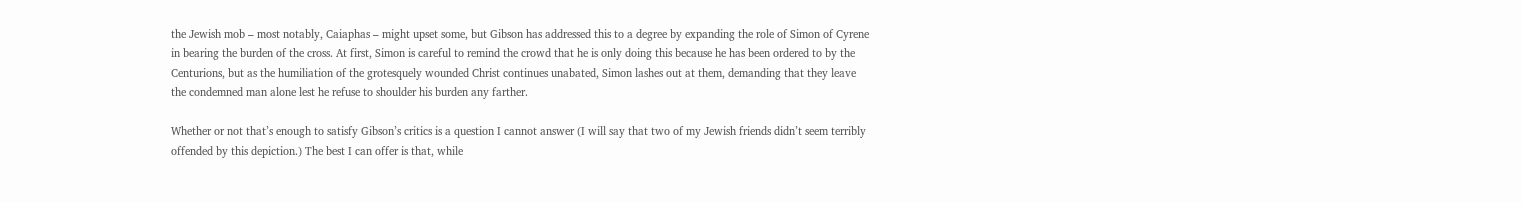the Jewish mob – most notably, Caiaphas – might upset some, but Gibson has addressed this to a degree by expanding the role of Simon of Cyrene in bearing the burden of the cross. At first, Simon is careful to remind the crowd that he is only doing this because he has been ordered to by the Centurions, but as the humiliation of the grotesquely wounded Christ continues unabated, Simon lashes out at them, demanding that they leave the condemned man alone lest he refuse to shoulder his burden any farther.

Whether or not that’s enough to satisfy Gibson’s critics is a question I cannot answer (I will say that two of my Jewish friends didn’t seem terribly offended by this depiction.) The best I can offer is that, while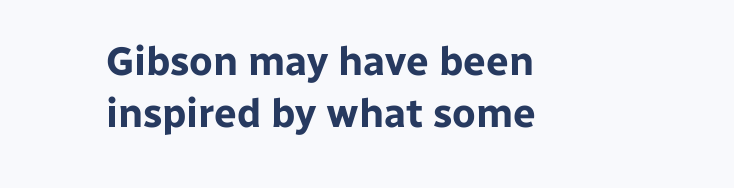Gibson may have been inspired by what some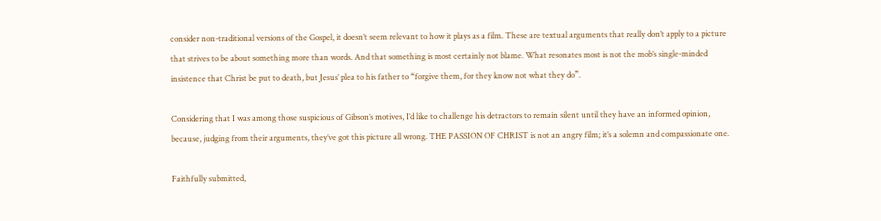consider non-traditional versions of the Gospel, it doesn’t seem relevant to how it plays as a film. These are textual arguments that really don’t apply to a picture that strives to be about something more than words. And that something is most certainly not blame. What resonates most is not the mob’s single-minded insistence that Christ be put to death, but Jesus’ plea to his father to “forgive them, for they know not what they do”.

Considering that I was among those suspicious of Gibson’s motives, I’d like to challenge his detractors to remain silent until they have an informed opinion, because, judging from their arguments, they’ve got this picture all wrong. THE PASSION OF CHRIST is not an angry film; it’s a solemn and compassionate one.

Faithfully submitted,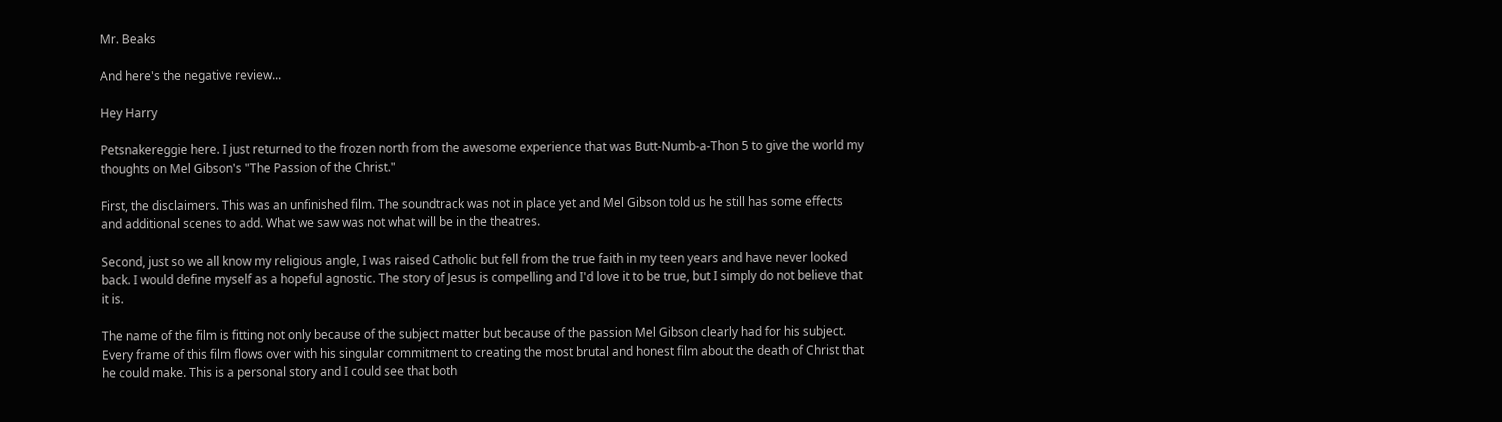Mr. Beaks

And here's the negative review...

Hey Harry

Petsnakereggie here. I just returned to the frozen north from the awesome experience that was Butt-Numb-a-Thon 5 to give the world my thoughts on Mel Gibson's "The Passion of the Christ."

First, the disclaimers. This was an unfinished film. The soundtrack was not in place yet and Mel Gibson told us he still has some effects and additional scenes to add. What we saw was not what will be in the theatres.

Second, just so we all know my religious angle, I was raised Catholic but fell from the true faith in my teen years and have never looked back. I would define myself as a hopeful agnostic. The story of Jesus is compelling and I'd love it to be true, but I simply do not believe that it is.

The name of the film is fitting not only because of the subject matter but because of the passion Mel Gibson clearly had for his subject. Every frame of this film flows over with his singular commitment to creating the most brutal and honest film about the death of Christ that he could make. This is a personal story and I could see that both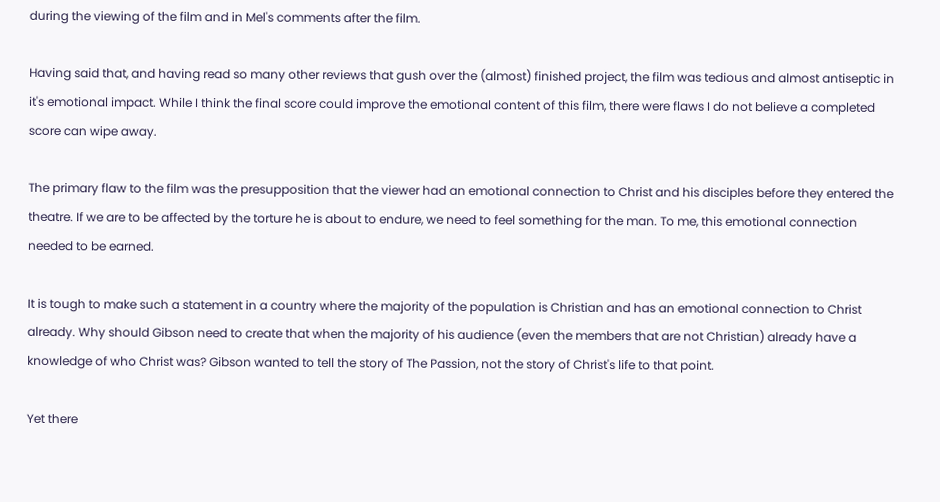during the viewing of the film and in Mel's comments after the film.

Having said that, and having read so many other reviews that gush over the (almost) finished project, the film was tedious and almost antiseptic in it's emotional impact. While I think the final score could improve the emotional content of this film, there were flaws I do not believe a completed score can wipe away.

The primary flaw to the film was the presupposition that the viewer had an emotional connection to Christ and his disciples before they entered the theatre. If we are to be affected by the torture he is about to endure, we need to feel something for the man. To me, this emotional connection needed to be earned.

It is tough to make such a statement in a country where the majority of the population is Christian and has an emotional connection to Christ already. Why should Gibson need to create that when the majority of his audience (even the members that are not Christian) already have a knowledge of who Christ was? Gibson wanted to tell the story of The Passion, not the story of Christ's life to that point.

Yet there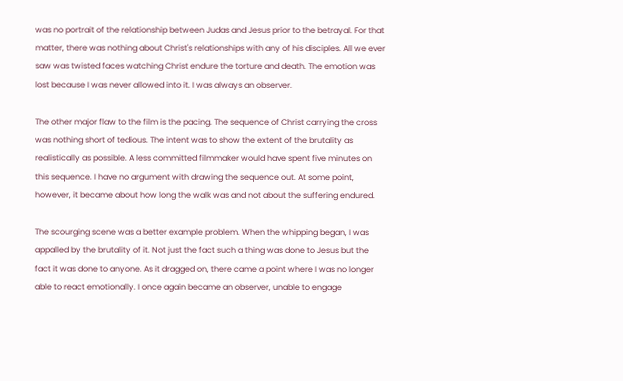was no portrait of the relationship between Judas and Jesus prior to the betrayal. For that matter, there was nothing about Christ's relationships with any of his disciples. All we ever saw was twisted faces watching Christ endure the torture and death. The emotion was lost because I was never allowed into it. I was always an observer.

The other major flaw to the film is the pacing. The sequence of Christ carrying the cross was nothing short of tedious. The intent was to show the extent of the brutality as realistically as possible. A less committed filmmaker would have spent five minutes on this sequence. I have no argument with drawing the sequence out. At some point, however, it became about how long the walk was and not about the suffering endured.

The scourging scene was a better example problem. When the whipping began, I was appalled by the brutality of it. Not just the fact such a thing was done to Jesus but the fact it was done to anyone. As it dragged on, there came a point where I was no longer able to react emotionally. I once again became an observer, unable to engage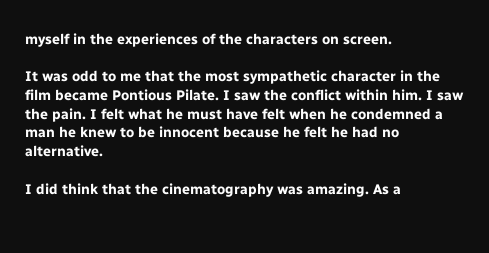myself in the experiences of the characters on screen.

It was odd to me that the most sympathetic character in the film became Pontious Pilate. I saw the conflict within him. I saw the pain. I felt what he must have felt when he condemned a man he knew to be innocent because he felt he had no alternative.

I did think that the cinematography was amazing. As a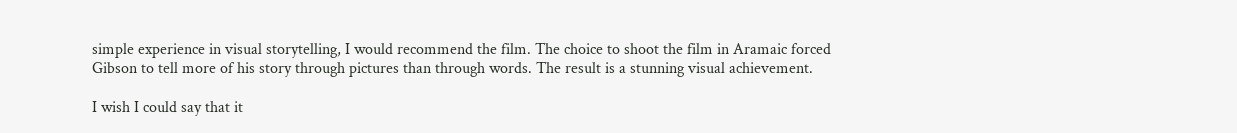simple experience in visual storytelling, I would recommend the film. The choice to shoot the film in Aramaic forced Gibson to tell more of his story through pictures than through words. The result is a stunning visual achievement.

I wish I could say that it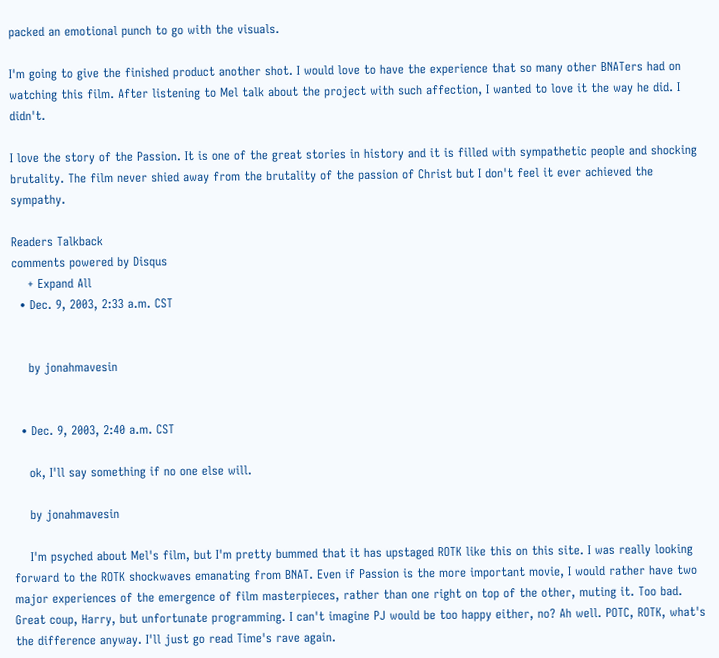packed an emotional punch to go with the visuals.

I'm going to give the finished product another shot. I would love to have the experience that so many other BNATers had on watching this film. After listening to Mel talk about the project with such affection, I wanted to love it the way he did. I didn't.

I love the story of the Passion. It is one of the great stories in history and it is filled with sympathetic people and shocking brutality. The film never shied away from the brutality of the passion of Christ but I don't feel it ever achieved the sympathy.

Readers Talkback
comments powered by Disqus
    + Expand All
  • Dec. 9, 2003, 2:33 a.m. CST


    by jonahmavesin


  • Dec. 9, 2003, 2:40 a.m. CST

    ok, I'll say something if no one else will.

    by jonahmavesin

    I'm psyched about Mel's film, but I'm pretty bummed that it has upstaged ROTK like this on this site. I was really looking forward to the ROTK shockwaves emanating from BNAT. Even if Passion is the more important movie, I would rather have two major experiences of the emergence of film masterpieces, rather than one right on top of the other, muting it. Too bad. Great coup, Harry, but unfortunate programming. I can't imagine PJ would be too happy either, no? Ah well. POTC, ROTK, what's the difference anyway. I'll just go read Time's rave again.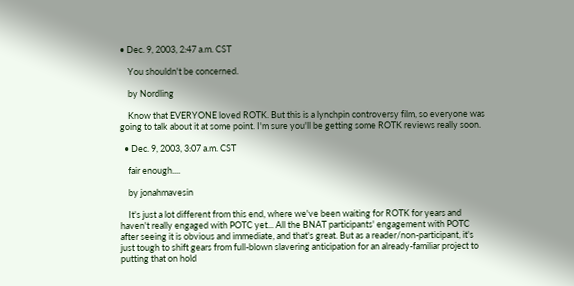• Dec. 9, 2003, 2:47 a.m. CST

    You shouldn't be concerned.

    by Nordling

    Know that EVERYONE loved ROTK. But this is a lynchpin controversy film, so everyone was going to talk about it at some point. I'm sure you'll be getting some ROTK reviews really soon.

  • Dec. 9, 2003, 3:07 a.m. CST

    fair enough....

    by jonahmavesin

    It's just a lot different from this end, where we've been waiting for ROTK for years and haven't really engaged with POTC yet... All the BNAT participants' engagement with POTC after seeing it is obvious and immediate, and that's great. But as a reader/non-participant, it's just tough to shift gears from full-blown slavering anticipation for an already-familiar project to putting that on hold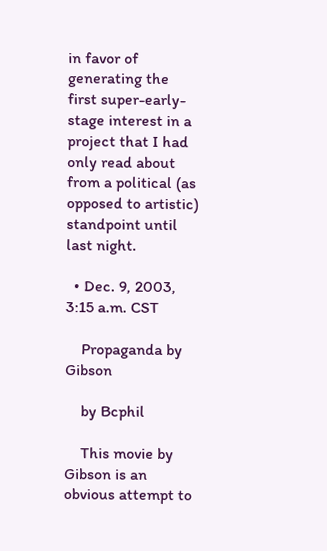in favor of generating the first super-early-stage interest in a project that I had only read about from a political (as opposed to artistic) standpoint until last night.

  • Dec. 9, 2003, 3:15 a.m. CST

    Propaganda by Gibson

    by Bcphil

    This movie by Gibson is an obvious attempt to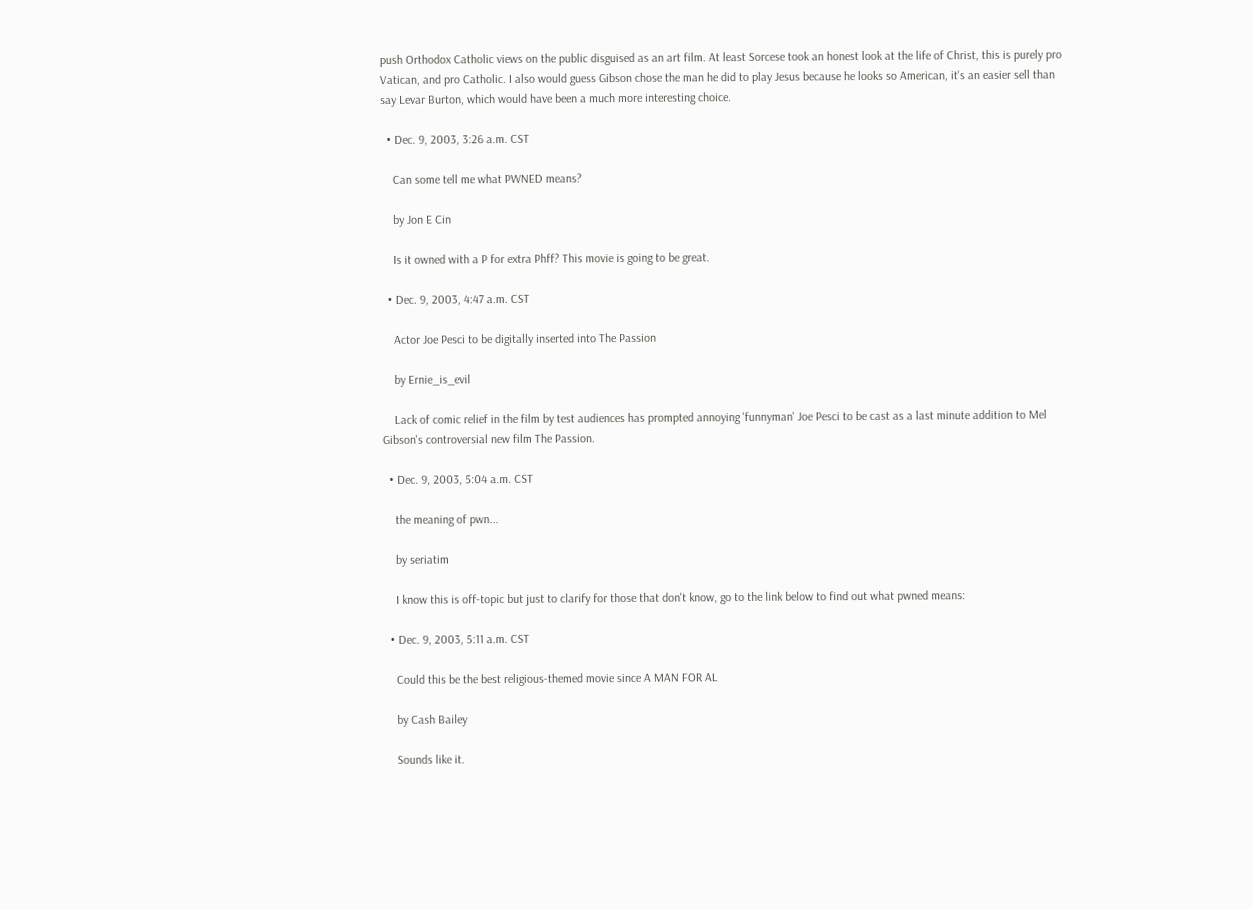push Orthodox Catholic views on the public disguised as an art film. At least Sorcese took an honest look at the life of Christ, this is purely pro Vatican, and pro Catholic. I also would guess Gibson chose the man he did to play Jesus because he looks so American, it's an easier sell than say Levar Burton, which would have been a much more interesting choice.

  • Dec. 9, 2003, 3:26 a.m. CST

    Can some tell me what PWNED means?

    by Jon E Cin

    Is it owned with a P for extra Phff? This movie is going to be great.

  • Dec. 9, 2003, 4:47 a.m. CST

    Actor Joe Pesci to be digitally inserted into The Passion

    by Ernie_is_evil

    Lack of comic relief in the film by test audiences has prompted annoying 'funnyman' Joe Pesci to be cast as a last minute addition to Mel Gibson's controversial new film The Passion.

  • Dec. 9, 2003, 5:04 a.m. CST

    the meaning of pwn...

    by seriatim

    I know this is off-topic but just to clarify for those that don't know, go to the link below to find out what pwned means:

  • Dec. 9, 2003, 5:11 a.m. CST

    Could this be the best religious-themed movie since A MAN FOR AL

    by Cash Bailey

    Sounds like it.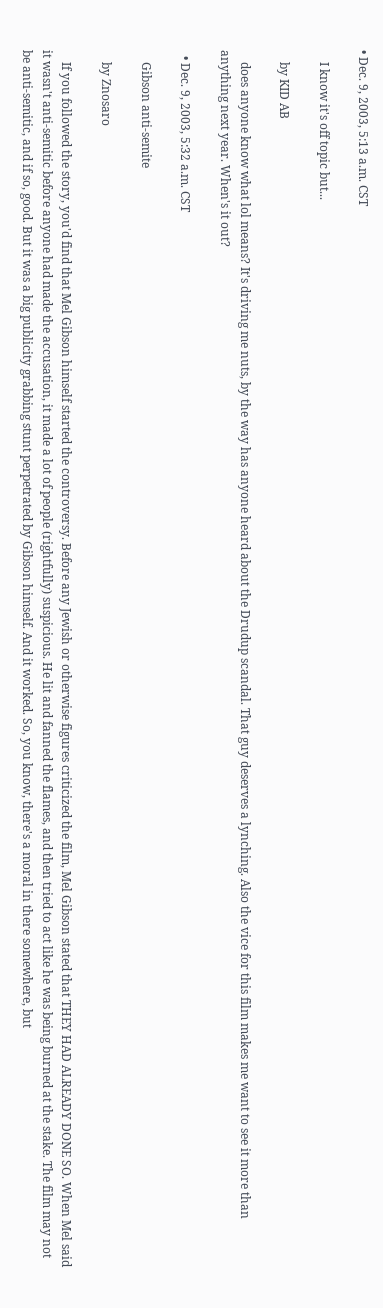• Dec. 9, 2003, 5:13 a.m. CST

    I know it's off topic but...

    by KID AB

    does anyone know what lol means? It's driving me nuts, by the way has anyone heard about the Drudup scandal. That guy deserves a lynching. Also the vice for this film makes me want to see it more than anything next year. When's it out?

  • Dec. 9, 2003, 5:32 a.m. CST

    Gibson anti-semite

    by Znosaro

    If you followed the story, you'd find that Mel Gibson himself started the controversy. Before any Jewish or otherwise figures criticized the film, Mel Gibson stated that THEY HAD ALREADY DONE SO. When Mel said it wasn't anti-semitic before anyone had made the accusation, it made a lot of people (rightfully) suspicious. He lit and fanned the flames, and then tried to act like he was being burned at the stake. The film may not be anti-semitic, and if so, good. But it was a big publicity grabbing stunt perpetrated by Gibson himself. And it worked. So, you know, there's a moral in there somewhere, but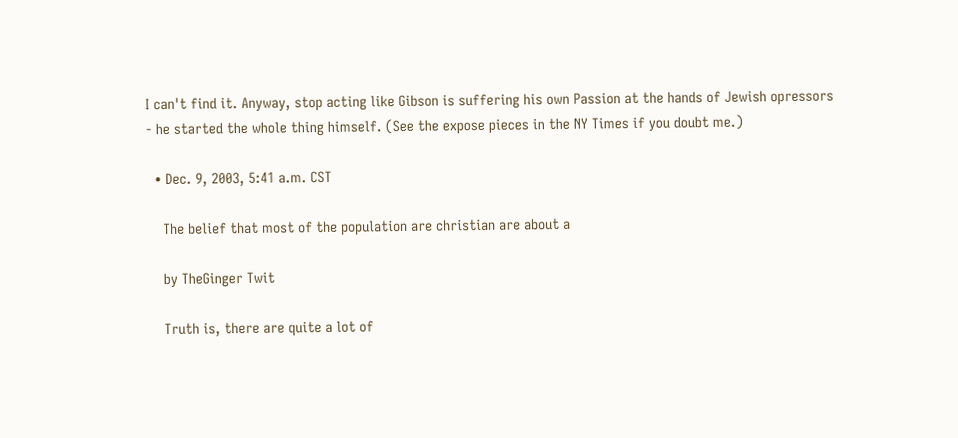I can't find it. Anyway, stop acting like Gibson is suffering his own Passion at the hands of Jewish opressors - he started the whole thing himself. (See the expose pieces in the NY Times if you doubt me.)

  • Dec. 9, 2003, 5:41 a.m. CST

    The belief that most of the population are christian are about a

    by TheGinger Twit

    Truth is, there are quite a lot of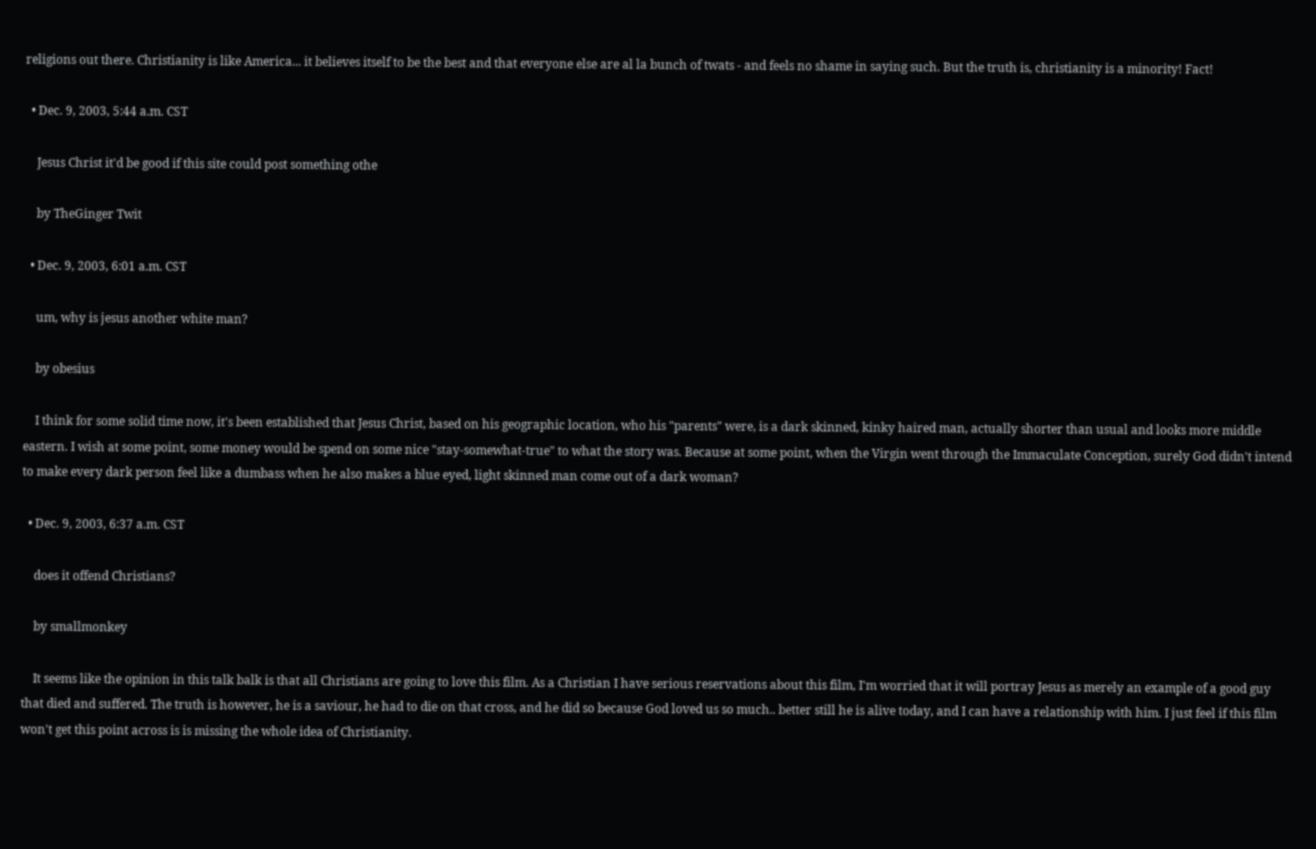religions out there. Christianity is like America... it believes itself to be the best and that everyone else are al la bunch of twats - and feels no shame in saying such. But the truth is, christianity is a minority! Fact!

  • Dec. 9, 2003, 5:44 a.m. CST

    Jesus Christ it'd be good if this site could post something othe

    by TheGinger Twit

  • Dec. 9, 2003, 6:01 a.m. CST

    um, why is jesus another white man?

    by obesius

    I think for some solid time now, it's been established that Jesus Christ, based on his geographic location, who his "parents" were, is a dark skinned, kinky haired man, actually shorter than usual and looks more middle eastern. I wish at some point, some money would be spend on some nice "stay-somewhat-true" to what the story was. Because at some point, when the Virgin went through the Immaculate Conception, surely God didn't intend to make every dark person feel like a dumbass when he also makes a blue eyed, light skinned man come out of a dark woman?

  • Dec. 9, 2003, 6:37 a.m. CST

    does it offend Christians?

    by smallmonkey

    It seems like the opinion in this talk balk is that all Christians are going to love this film. As a Christian I have serious reservations about this film, I'm worried that it will portray Jesus as merely an example of a good guy that died and suffered. The truth is however, he is a saviour, he had to die on that cross, and he did so because God loved us so much.. better still he is alive today, and I can have a relationship with him. I just feel if this film won't get this point across is is missing the whole idea of Christianity.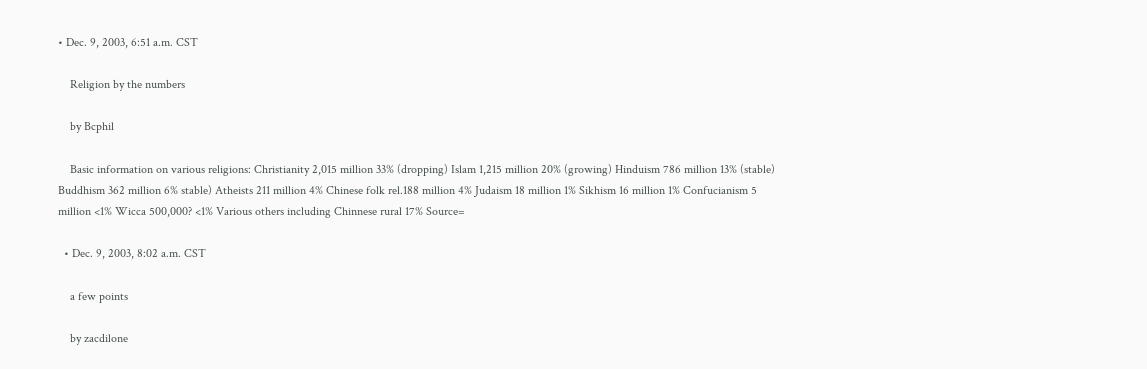• Dec. 9, 2003, 6:51 a.m. CST

    Religion by the numbers

    by Bcphil

    Basic information on various religions: Christianity 2,015 million 33% (dropping) Islam 1,215 million 20% (growing) Hinduism 786 million 13% (stable) Buddhism 362 million 6% stable) Atheists 211 million 4% Chinese folk rel.188 million 4% Judaism 18 million 1% Sikhism 16 million 1% Confucianism 5 million <1% Wicca 500,000? <1% Various others including Chinnese rural 17% Source=

  • Dec. 9, 2003, 8:02 a.m. CST

    a few points

    by zacdilone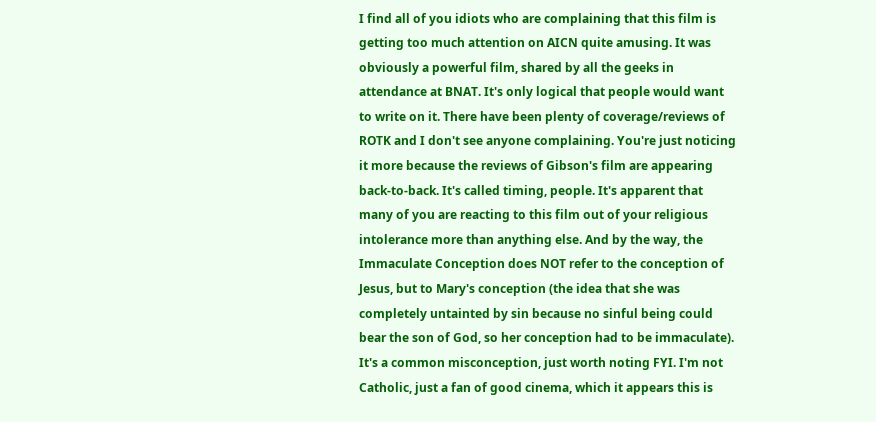I find all of you idiots who are complaining that this film is getting too much attention on AICN quite amusing. It was obviously a powerful film, shared by all the geeks in attendance at BNAT. It's only logical that people would want to write on it. There have been plenty of coverage/reviews of ROTK and I don't see anyone complaining. You're just noticing it more because the reviews of Gibson's film are appearing back-to-back. It's called timing, people. It's apparent that many of you are reacting to this film out of your religious intolerance more than anything else. And by the way, the Immaculate Conception does NOT refer to the conception of Jesus, but to Mary's conception (the idea that she was completely untainted by sin because no sinful being could bear the son of God, so her conception had to be immaculate). It's a common misconception, just worth noting FYI. I'm not Catholic, just a fan of good cinema, which it appears this is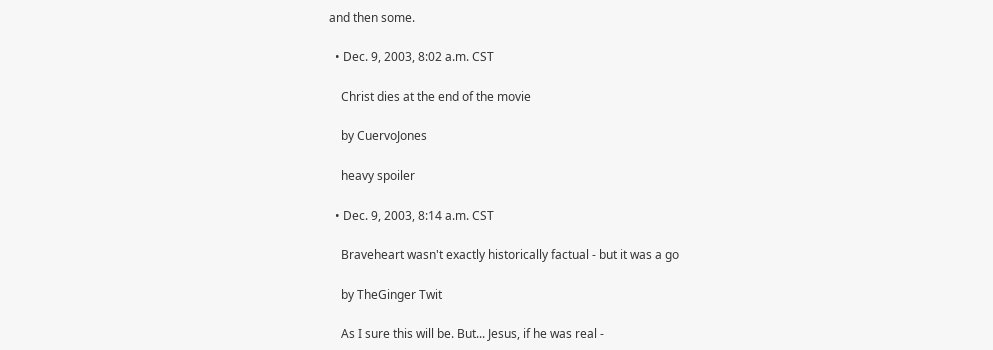and then some.

  • Dec. 9, 2003, 8:02 a.m. CST

    Christ dies at the end of the movie

    by CuervoJones

    heavy spoiler

  • Dec. 9, 2003, 8:14 a.m. CST

    Braveheart wasn't exactly historically factual - but it was a go

    by TheGinger Twit

    As I sure this will be. But... Jesus, if he was real -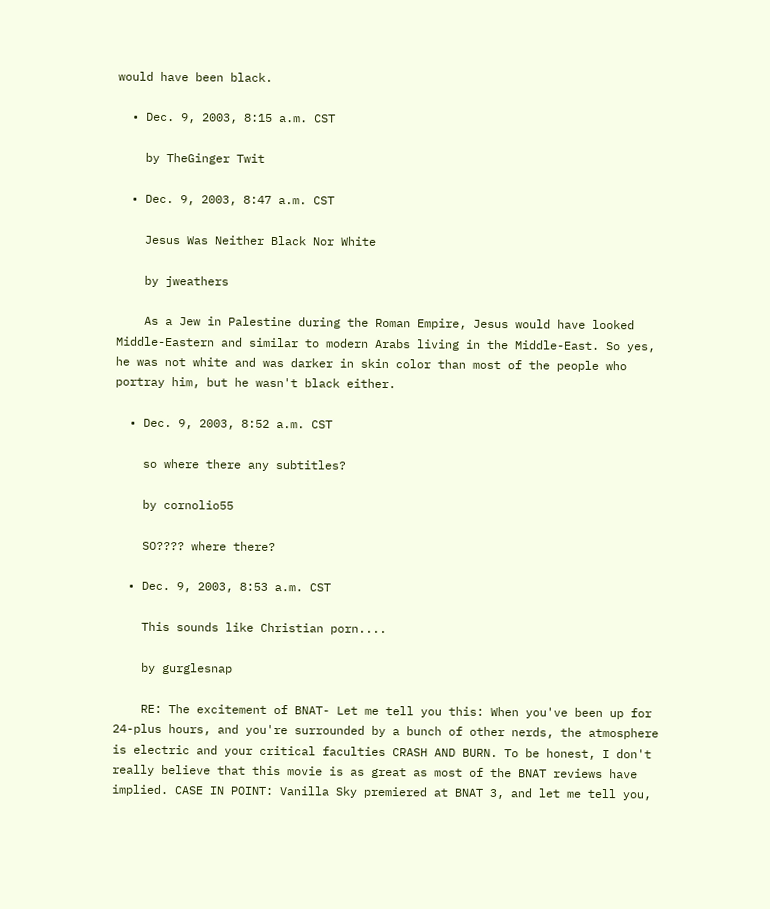would have been black.

  • Dec. 9, 2003, 8:15 a.m. CST

    by TheGinger Twit

  • Dec. 9, 2003, 8:47 a.m. CST

    Jesus Was Neither Black Nor White

    by jweathers

    As a Jew in Palestine during the Roman Empire, Jesus would have looked Middle-Eastern and similar to modern Arabs living in the Middle-East. So yes, he was not white and was darker in skin color than most of the people who portray him, but he wasn't black either.

  • Dec. 9, 2003, 8:52 a.m. CST

    so where there any subtitles?

    by cornolio55

    SO???? where there?

  • Dec. 9, 2003, 8:53 a.m. CST

    This sounds like Christian porn....

    by gurglesnap

    RE: The excitement of BNAT- Let me tell you this: When you've been up for 24-plus hours, and you're surrounded by a bunch of other nerds, the atmosphere is electric and your critical faculties CRASH AND BURN. To be honest, I don't really believe that this movie is as great as most of the BNAT reviews have implied. CASE IN POINT: Vanilla Sky premiered at BNAT 3, and let me tell you,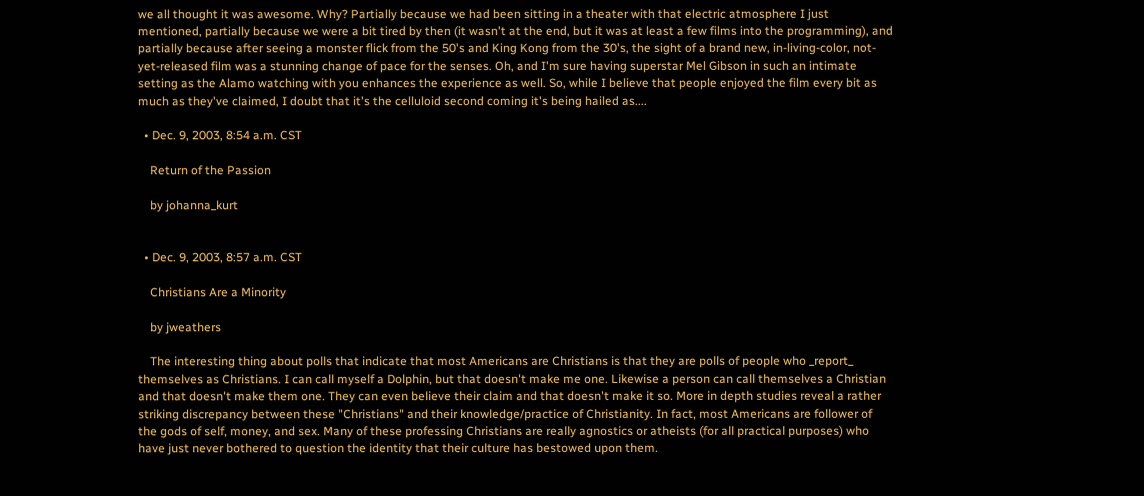we all thought it was awesome. Why? Partially because we had been sitting in a theater with that electric atmosphere I just mentioned, partially because we were a bit tired by then (it wasn't at the end, but it was at least a few films into the programming), and partially because after seeing a monster flick from the 50's and King Kong from the 30's, the sight of a brand new, in-living-color, not-yet-released film was a stunning change of pace for the senses. Oh, and I'm sure having superstar Mel Gibson in such an intimate setting as the Alamo watching with you enhances the experience as well. So, while I believe that people enjoyed the film every bit as much as they've claimed, I doubt that it's the celluloid second coming it's being hailed as....

  • Dec. 9, 2003, 8:54 a.m. CST

    Return of the Passion

    by johanna_kurt


  • Dec. 9, 2003, 8:57 a.m. CST

    Christians Are a Minority

    by jweathers

    The interesting thing about polls that indicate that most Americans are Christians is that they are polls of people who _report_ themselves as Christians. I can call myself a Dolphin, but that doesn't make me one. Likewise a person can call themselves a Christian and that doesn't make them one. They can even believe their claim and that doesn't make it so. More in depth studies reveal a rather striking discrepancy between these "Christians" and their knowledge/practice of Christianity. In fact, most Americans are follower of the gods of self, money, and sex. Many of these professing Christians are really agnostics or atheists (for all practical purposes) who have just never bothered to question the identity that their culture has bestowed upon them.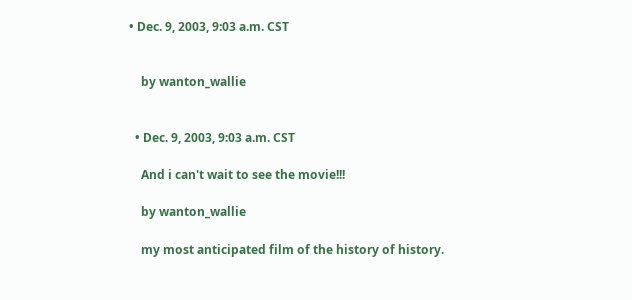• Dec. 9, 2003, 9:03 a.m. CST


    by wanton_wallie


  • Dec. 9, 2003, 9:03 a.m. CST

    And i can't wait to see the movie!!!

    by wanton_wallie

    my most anticipated film of the history of history.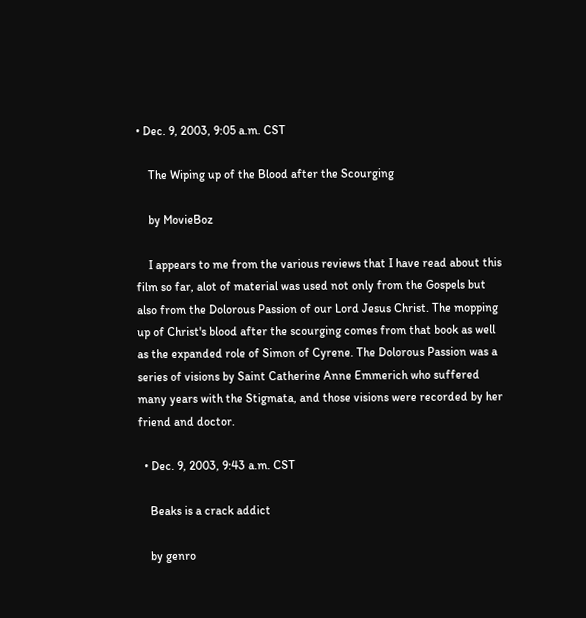• Dec. 9, 2003, 9:05 a.m. CST

    The Wiping up of the Blood after the Scourging

    by MovieBoz

    I appears to me from the various reviews that I have read about this film so far, alot of material was used not only from the Gospels but also from the Dolorous Passion of our Lord Jesus Christ. The mopping up of Christ's blood after the scourging comes from that book as well as the expanded role of Simon of Cyrene. The Dolorous Passion was a series of visions by Saint Catherine Anne Emmerich who suffered many years with the Stigmata, and those visions were recorded by her friend and doctor.

  • Dec. 9, 2003, 9:43 a.m. CST

    Beaks is a crack addict

    by genro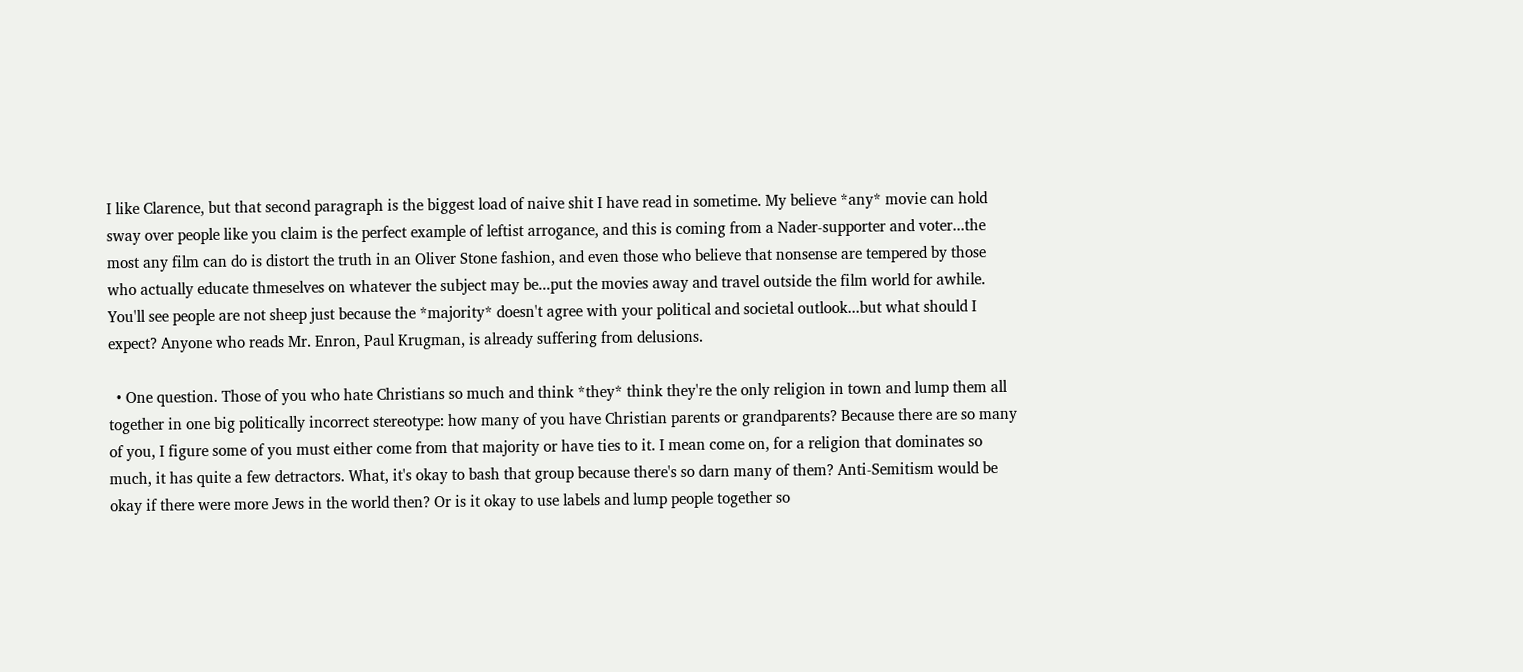I like Clarence, but that second paragraph is the biggest load of naive shit I have read in sometime. My believe *any* movie can hold sway over people like you claim is the perfect example of leftist arrogance, and this is coming from a Nader-supporter and voter...the most any film can do is distort the truth in an Oliver Stone fashion, and even those who believe that nonsense are tempered by those who actually educate thmeselves on whatever the subject may be...put the movies away and travel outside the film world for awhile. You'll see people are not sheep just because the *majority* doesn't agree with your political and societal outlook...but what should I expect? Anyone who reads Mr. Enron, Paul Krugman, is already suffering from delusions.

  • One question. Those of you who hate Christians so much and think *they* think they're the only religion in town and lump them all together in one big politically incorrect stereotype: how many of you have Christian parents or grandparents? Because there are so many of you, I figure some of you must either come from that majority or have ties to it. I mean come on, for a religion that dominates so much, it has quite a few detractors. What, it's okay to bash that group because there's so darn many of them? Anti-Semitism would be okay if there were more Jews in the world then? Or is it okay to use labels and lump people together so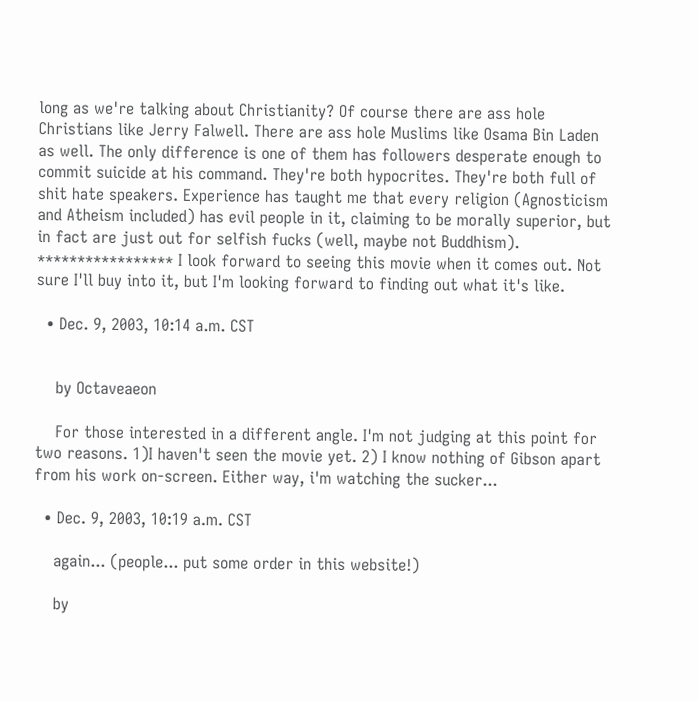long as we're talking about Christianity? Of course there are ass hole Christians like Jerry Falwell. There are ass hole Muslims like Osama Bin Laden as well. The only difference is one of them has followers desperate enough to commit suicide at his command. They're both hypocrites. They're both full of shit hate speakers. Experience has taught me that every religion (Agnosticism and Atheism included) has evil people in it, claiming to be morally superior, but in fact are just out for selfish fucks (well, maybe not Buddhism). ***************** I look forward to seeing this movie when it comes out. Not sure I'll buy into it, but I'm looking forward to finding out what it's like.

  • Dec. 9, 2003, 10:14 a.m. CST


    by Octaveaeon

    For those interested in a different angle. I'm not judging at this point for two reasons. 1)I haven't seen the movie yet. 2) I know nothing of Gibson apart from his work on-screen. Either way, i'm watching the sucker...

  • Dec. 9, 2003, 10:19 a.m. CST

    again... (people... put some order in this website!)

    by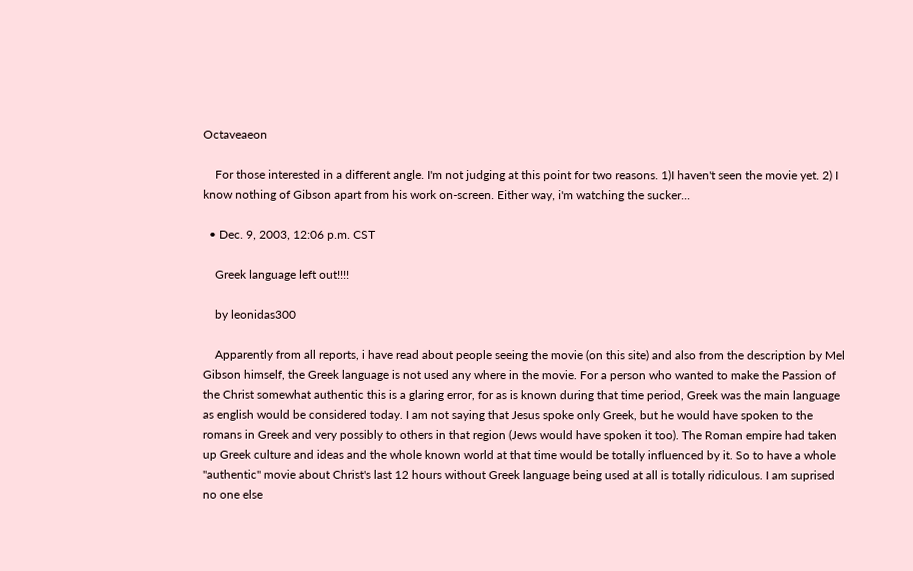Octaveaeon

    For those interested in a different angle. I'm not judging at this point for two reasons. 1)I haven't seen the movie yet. 2) I know nothing of Gibson apart from his work on-screen. Either way, i'm watching the sucker...

  • Dec. 9, 2003, 12:06 p.m. CST

    Greek language left out!!!!

    by leonidas300

    Apparently from all reports, i have read about people seeing the movie (on this site) and also from the description by Mel Gibson himself, the Greek language is not used any where in the movie. For a person who wanted to make the Passion of the Christ somewhat authentic this is a glaring error, for as is known during that time period, Greek was the main language as english would be considered today. I am not saying that Jesus spoke only Greek, but he would have spoken to the romans in Greek and very possibly to others in that region (Jews would have spoken it too). The Roman empire had taken up Greek culture and ideas and the whole known world at that time would be totally influenced by it. So to have a whole "authentic" movie about Christ's last 12 hours without Greek language being used at all is totally ridiculous. I am suprised no one else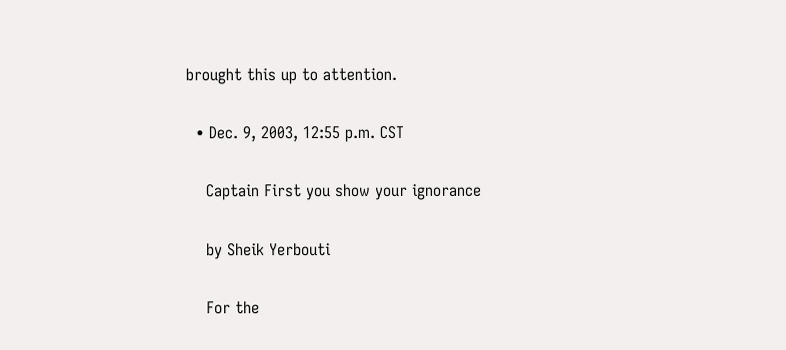brought this up to attention.

  • Dec. 9, 2003, 12:55 p.m. CST

    Captain First you show your ignorance

    by Sheik Yerbouti

    For the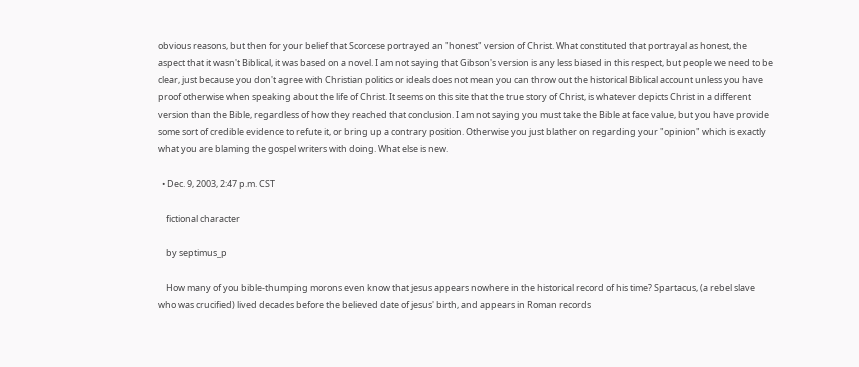obvious reasons, but then for your belief that Scorcese portrayed an "honest" version of Christ. What constituted that portrayal as honest, the aspect that it wasn't Biblical, it was based on a novel. I am not saying that Gibson's version is any less biased in this respect, but people we need to be clear, just because you don't agree with Christian politics or ideals does not mean you can throw out the historical Biblical account unless you have proof otherwise when speaking about the life of Christ. It seems on this site that the true story of Christ, is whatever depicts Christ in a different version than the Bible, regardless of how they reached that conclusion. I am not saying you must take the Bible at face value, but you have provide some sort of credible evidence to refute it, or bring up a contrary position. Otherwise you just blather on regarding your "opinion" which is exactly what you are blaming the gospel writers with doing. What else is new.

  • Dec. 9, 2003, 2:47 p.m. CST

    fictional character

    by septimus_p

    How many of you bible-thumping morons even know that jesus appears nowhere in the historical record of his time? Spartacus, (a rebel slave who was crucified) lived decades before the believed date of jesus' birth, and appears in Roman records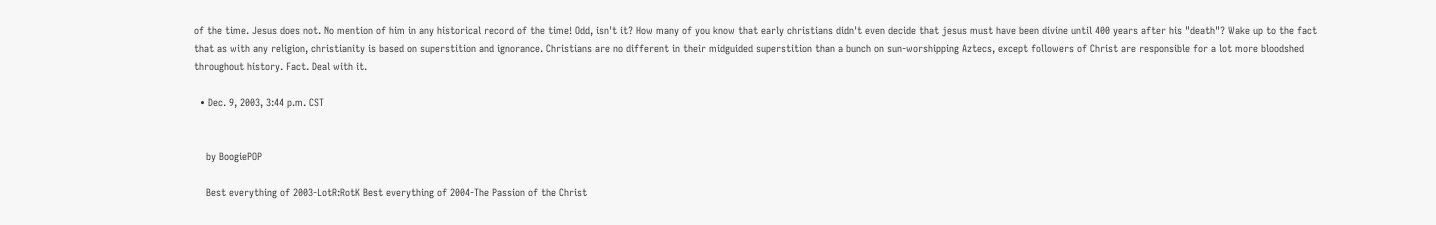of the time. Jesus does not. No mention of him in any historical record of the time! Odd, isn't it? How many of you know that early christians didn't even decide that jesus must have been divine until 400 years after his "death"? Wake up to the fact that as with any religion, christianity is based on superstition and ignorance. Christians are no different in their midguided superstition than a bunch on sun-worshipping Aztecs, except followers of Christ are responsible for a lot more bloodshed throughout history. Fact. Deal with it.

  • Dec. 9, 2003, 3:44 p.m. CST


    by BoogiePOP

    Best everything of 2003-LotR:RotK Best everything of 2004-The Passion of the Christ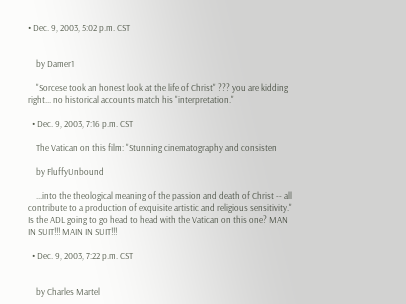• Dec. 9, 2003, 5:02 p.m. CST


    by Damer1

    "Sorcese took an honest look at the life of Christ" ??? you are kidding right... no historical accounts match his "interpretation."

  • Dec. 9, 2003, 7:16 p.m. CST

    The Vatican on this film: "Stunning cinematography and consisten

    by FluffyUnbound

    ...into the theological meaning of the passion and death of Christ -- all contribute to a production of exquisite artistic and religious sensitivity." Is the ADL going to go head to head with the Vatican on this one? MAN IN SUIT!!! MAIN IN SUIT!!!

  • Dec. 9, 2003, 7:22 p.m. CST


    by Charles Martel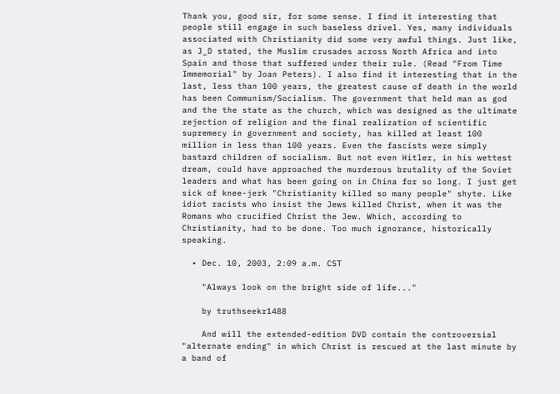Thank you, good sir, for some sense. I find it interesting that people still engage in such baseless drivel. Yes, many individuals associated with Christianity did some very awful things. Just like, as J_D stated, the Muslim crusades across North Africa and into Spain and those that suffered under their rule. (Read "From Time Immemorial" by Joan Peters). I also find it interesting that in the last, less than 100 years, the greatest cause of death in the world has been Communism/Socialism. The government that held man as god and the the state as the church, which was designed as the ultimate rejection of religion and the final realization of scientific supremecy in government and society, has killed at least 100 million in less than 100 years. Even the fascists were simply bastard children of socialism. But not even Hitler, in his wettest dream, could have approached the murderous brutality of the Soviet leaders and what has been going on in China for so long. I just get sick of knee-jerk "Christianity killed so many people" shyte. Like idiot racists who insist the Jews killed Christ, when it was the Romans who crucified Christ the Jew. Which, according to Christianity, had to be done. Too much ignorance, historically speaking.

  • Dec. 10, 2003, 2:09 a.m. CST

    "Always look on the bright side of life..."

    by truthseekr1488

    And will the extended-edition DVD contain the controversial "alternate ending" in which Christ is rescued at the last minute by a band of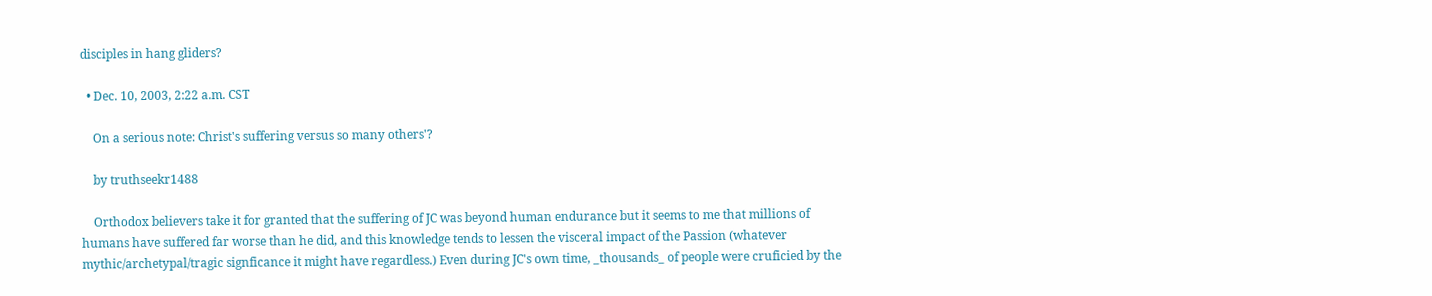disciples in hang gliders?

  • Dec. 10, 2003, 2:22 a.m. CST

    On a serious note: Christ's suffering versus so many others'?

    by truthseekr1488

    Orthodox believers take it for granted that the suffering of JC was beyond human endurance but it seems to me that millions of humans have suffered far worse than he did, and this knowledge tends to lessen the visceral impact of the Passion (whatever mythic/archetypal/tragic signficance it might have regardless.) Even during JC's own time, _thousands_ of people were cruficied by the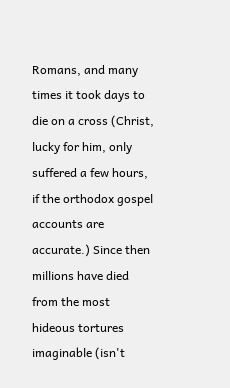Romans, and many times it took days to die on a cross (Christ, lucky for him, only suffered a few hours, if the orthodox gospel accounts are accurate.) Since then millions have died from the most hideous tortures imaginable (isn't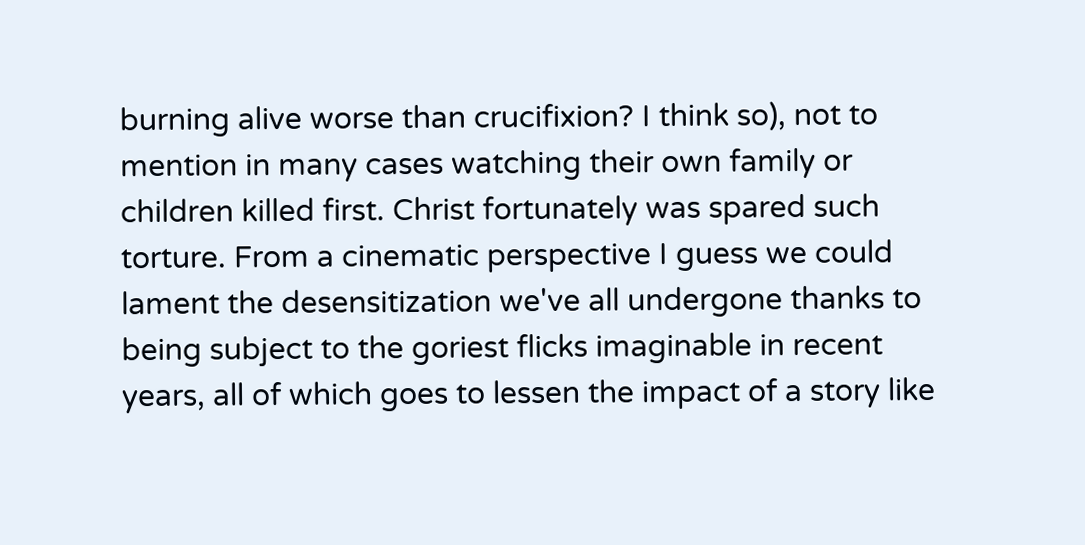burning alive worse than crucifixion? I think so), not to mention in many cases watching their own family or children killed first. Christ fortunately was spared such torture. From a cinematic perspective I guess we could lament the desensitization we've all undergone thanks to being subject to the goriest flicks imaginable in recent years, all of which goes to lessen the impact of a story like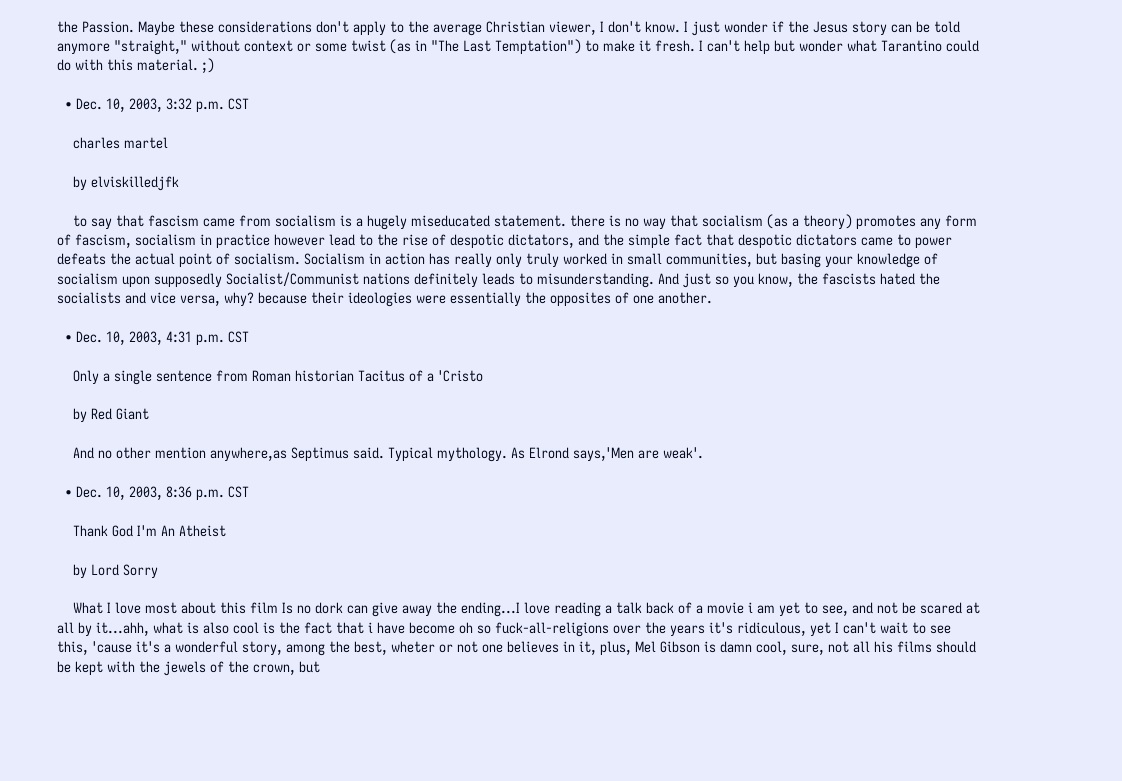the Passion. Maybe these considerations don't apply to the average Christian viewer, I don't know. I just wonder if the Jesus story can be told anymore "straight," without context or some twist (as in "The Last Temptation") to make it fresh. I can't help but wonder what Tarantino could do with this material. ;)

  • Dec. 10, 2003, 3:32 p.m. CST

    charles martel

    by elviskilledjfk

    to say that fascism came from socialism is a hugely miseducated statement. there is no way that socialism (as a theory) promotes any form of fascism, socialism in practice however lead to the rise of despotic dictators, and the simple fact that despotic dictators came to power defeats the actual point of socialism. Socialism in action has really only truly worked in small communities, but basing your knowledge of socialism upon supposedly Socialist/Communist nations definitely leads to misunderstanding. And just so you know, the fascists hated the socialists and vice versa, why? because their ideologies were essentially the opposites of one another.

  • Dec. 10, 2003, 4:31 p.m. CST

    Only a single sentence from Roman historian Tacitus of a 'Cristo

    by Red Giant

    And no other mention anywhere,as Septimus said. Typical mythology. As Elrond says,'Men are weak'.

  • Dec. 10, 2003, 8:36 p.m. CST

    Thank God I'm An Atheist

    by Lord Sorry

    What I love most about this film Is no dork can give away the ending...I love reading a talk back of a movie i am yet to see, and not be scared at all by it...ahh, what is also cool is the fact that i have become oh so fuck-all-religions over the years it's ridiculous, yet I can't wait to see this, 'cause it's a wonderful story, among the best, wheter or not one believes in it, plus, Mel Gibson is damn cool, sure, not all his films should be kept with the jewels of the crown, but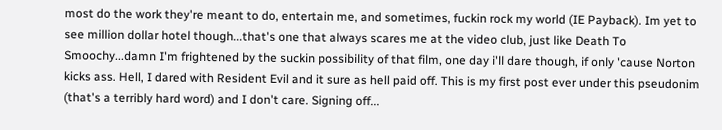most do the work they're meant to do, entertain me, and sometimes, fuckin rock my world (IE Payback). Im yet to see million dollar hotel though...that's one that always scares me at the video club, just like Death To Smoochy...damn I'm frightened by the suckin possibility of that film, one day i'll dare though, if only 'cause Norton kicks ass. Hell, I dared with Resident Evil and it sure as hell paid off. This is my first post ever under this pseudonim (that's a terribly hard word) and I don't care. Signing off...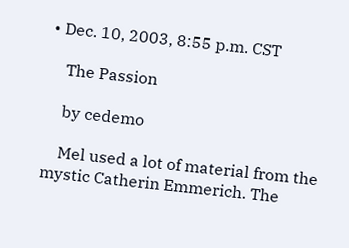• Dec. 10, 2003, 8:55 p.m. CST

    The Passion

    by cedemo

    Mel used a lot of material from the mystic Catherin Emmerich. The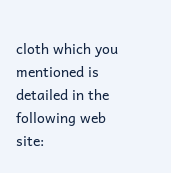cloth which you mentioned is detailed in the following web site: